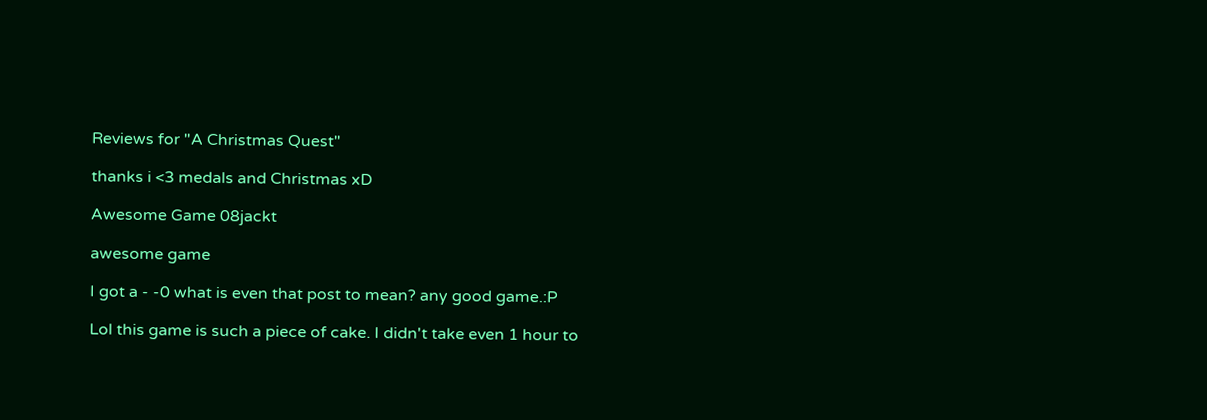Reviews for "A Christmas Quest"

thanks i <3 medals and Christmas xD

Awesome Game 08jackt

awesome game

I got a - -0 what is even that post to mean? any good game.:P

Lol this game is such a piece of cake. I didn't take even 1 hour to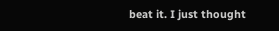beat it. I just thought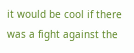it would be cool if there was a fight against the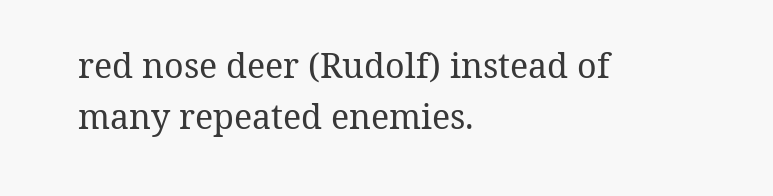red nose deer (Rudolf) instead of many repeated enemies.